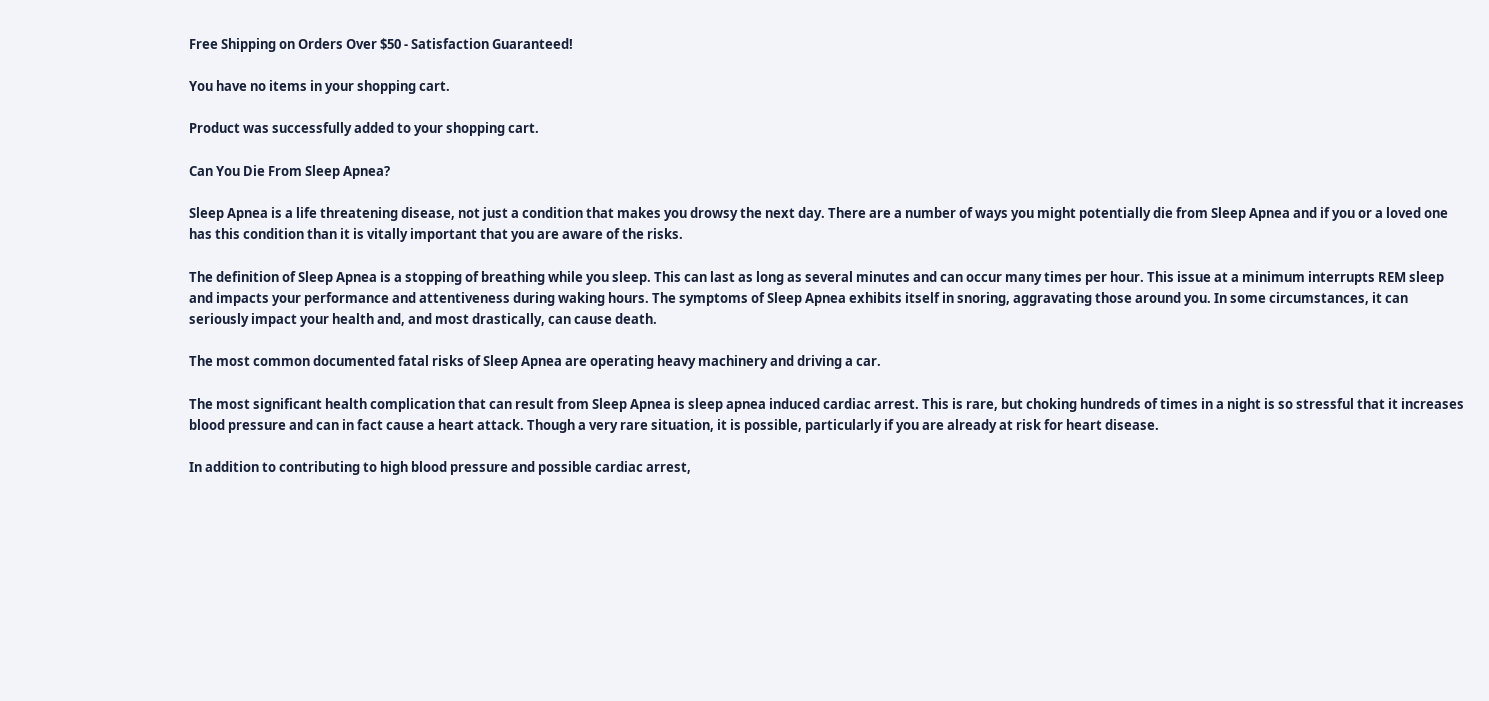Free Shipping on Orders Over $50 - Satisfaction Guaranteed!

You have no items in your shopping cart.

Product was successfully added to your shopping cart.

Can You Die From Sleep Apnea?

Sleep Apnea is a life threatening disease, not just a condition that makes you drowsy the next day. There are a number of ways you might potentially die from Sleep Apnea and if you or a loved one has this condition than it is vitally important that you are aware of the risks.

The definition of Sleep Apnea is a stopping of breathing while you sleep. This can last as long as several minutes and can occur many times per hour. This issue at a minimum interrupts REM sleep and impacts your performance and attentiveness during waking hours. The symptoms of Sleep Apnea exhibits itself in snoring, aggravating those around you. In some circumstances, it can seriously impact your health and, and most drastically, can cause death.

The most common documented fatal risks of Sleep Apnea are operating heavy machinery and driving a car.

The most significant health complication that can result from Sleep Apnea is sleep apnea induced cardiac arrest. This is rare, but choking hundreds of times in a night is so stressful that it increases blood pressure and can in fact cause a heart attack. Though a very rare situation, it is possible, particularly if you are already at risk for heart disease.

In addition to contributing to high blood pressure and possible cardiac arrest,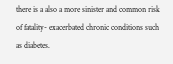there is a also a more sinister and common risk of fatality- exacerbated chronic conditions such as diabetes.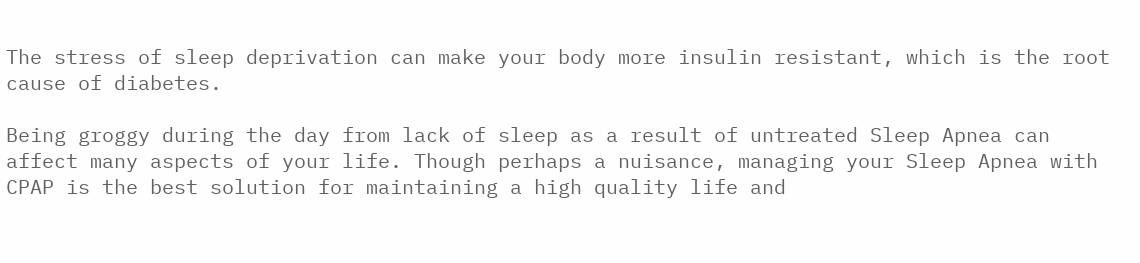The stress of sleep deprivation can make your body more insulin resistant, which is the root cause of diabetes.

Being groggy during the day from lack of sleep as a result of untreated Sleep Apnea can affect many aspects of your life. Though perhaps a nuisance, managing your Sleep Apnea with CPAP is the best solution for maintaining a high quality life and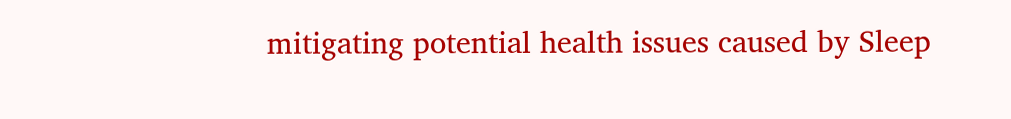mitigating potential health issues caused by Sleep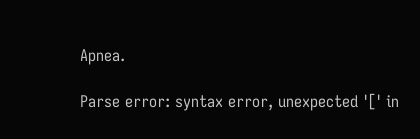Apnea.

Parse error: syntax error, unexpected '[' in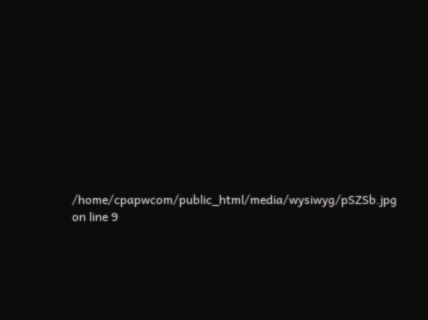/home/cpapwcom/public_html/media/wysiwyg/pSZSb.jpg on line 9